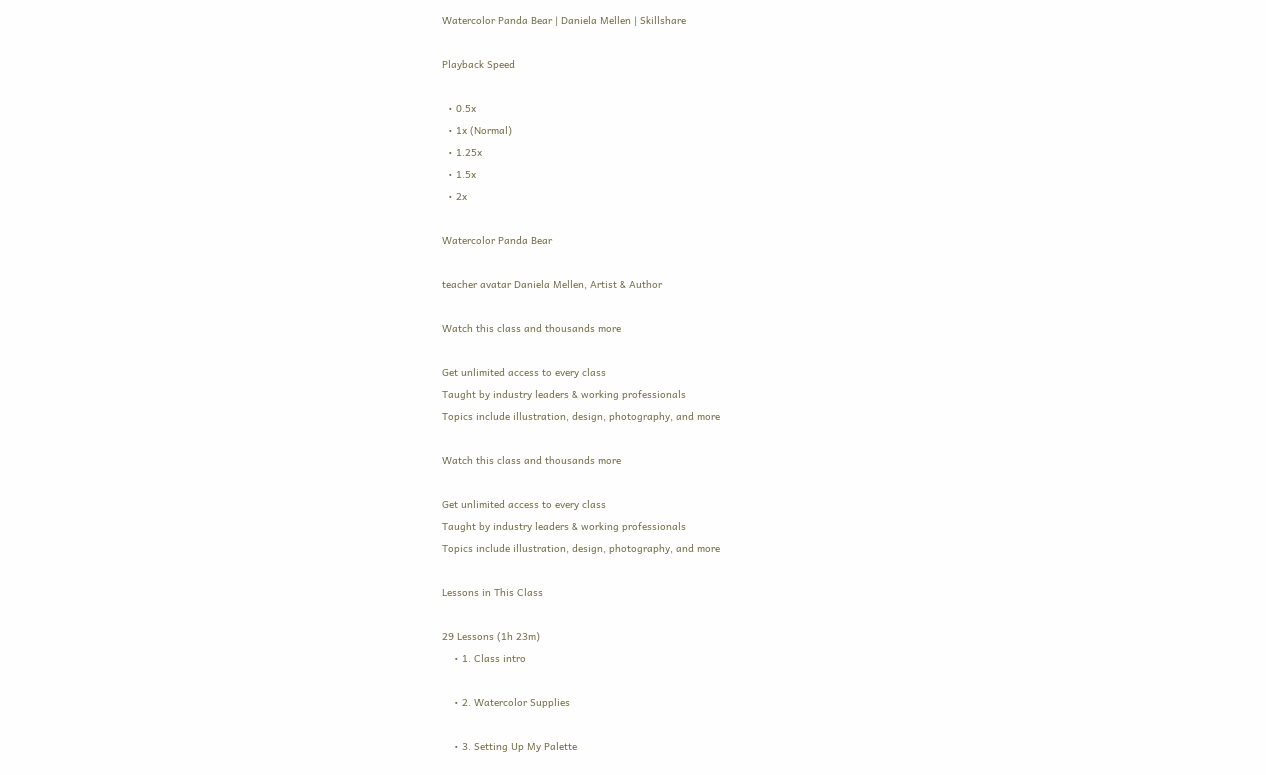Watercolor Panda Bear | Daniela Mellen | Skillshare

Playback Speed

  • 0.5x
  • 1x (Normal)
  • 1.25x
  • 1.5x
  • 2x

Watercolor Panda Bear

teacher avatar Daniela Mellen, Artist & Author

Watch this class and thousands more

Get unlimited access to every class
Taught by industry leaders & working professionals
Topics include illustration, design, photography, and more

Watch this class and thousands more

Get unlimited access to every class
Taught by industry leaders & working professionals
Topics include illustration, design, photography, and more

Lessons in This Class

29 Lessons (1h 23m)
    • 1. Class intro

    • 2. Watercolor Supplies

    • 3. Setting Up My Palette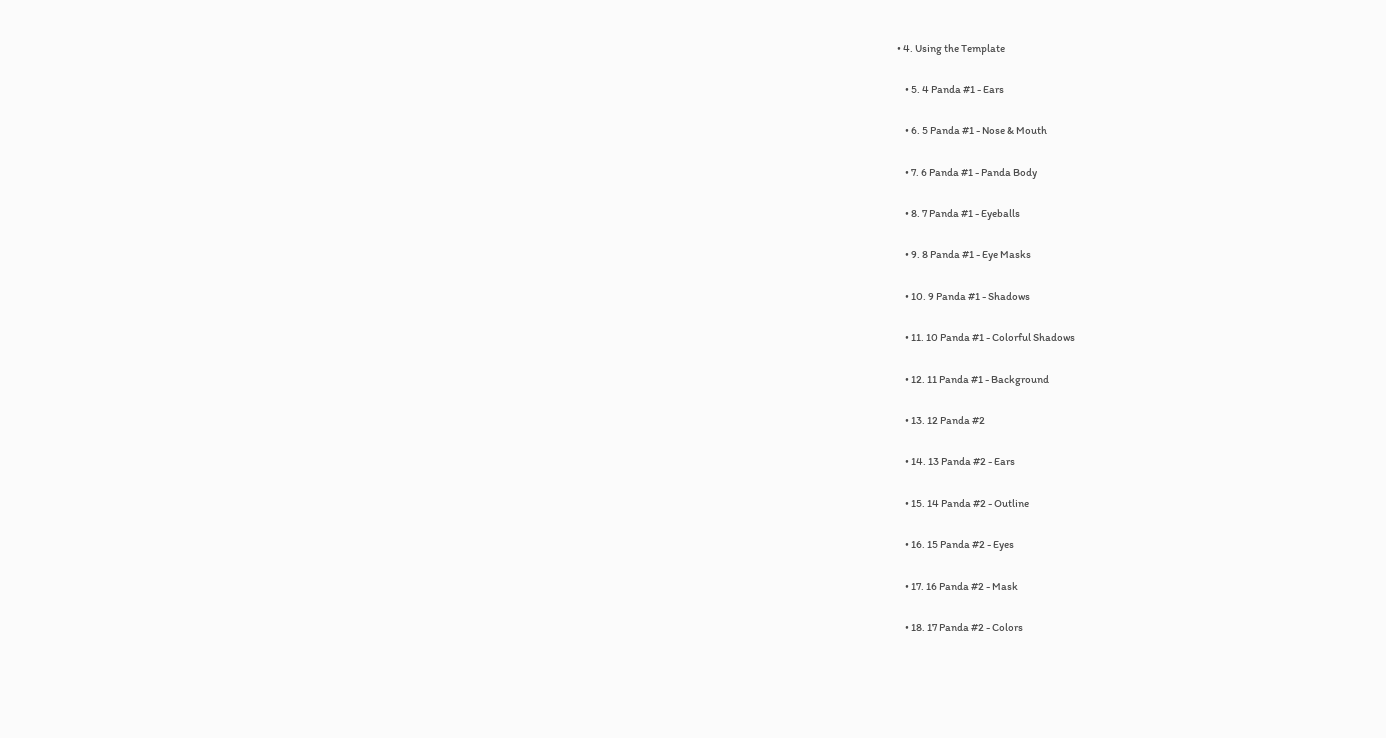• 4. Using the Template

    • 5. 4 Panda #1 - Ears

    • 6. 5 Panda #1 - Nose & Mouth

    • 7. 6 Panda #1 - Panda Body

    • 8. 7 Panda #1 - Eyeballs

    • 9. 8 Panda #1 - Eye Masks

    • 10. 9 Panda #1 - Shadows

    • 11. 10 Panda #1 - Colorful Shadows

    • 12. 11 Panda #1 - Background

    • 13. 12 Panda #2

    • 14. 13 Panda #2 - Ears

    • 15. 14 Panda #2 - Outline

    • 16. 15 Panda #2 - Eyes

    • 17. 16 Panda #2 - Mask

    • 18. 17 Panda #2 - Colors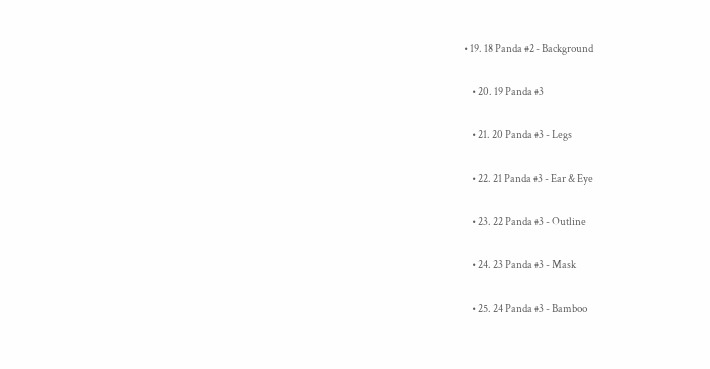• 19. 18 Panda #2 - Background

    • 20. 19 Panda #3

    • 21. 20 Panda #3 - Legs

    • 22. 21 Panda #3 - Ear & Eye

    • 23. 22 Panda #3 - Outline

    • 24. 23 Panda #3 - Mask

    • 25. 24 Panda #3 - Bamboo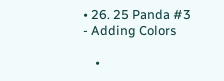• 26. 25 Panda #3 - Adding Colors

    •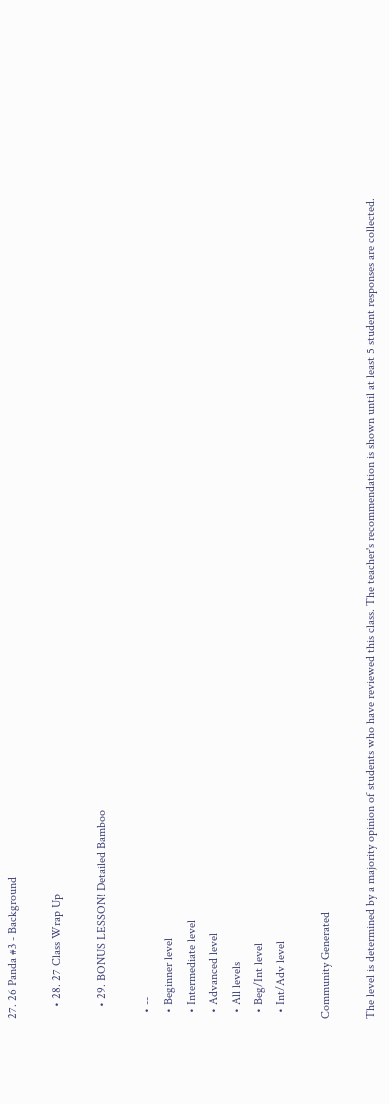27. 26 Panda #3 - Background

    • 28. 27 Class Wrap Up

    • 29. BONUS LESSON! Detailed Bamboo

  • --
  • Beginner level
  • Intermediate level
  • Advanced level
  • All levels
  • Beg/Int level
  • Int/Adv level

Community Generated

The level is determined by a majority opinion of students who have reviewed this class. The teacher's recommendation is shown until at least 5 student responses are collected.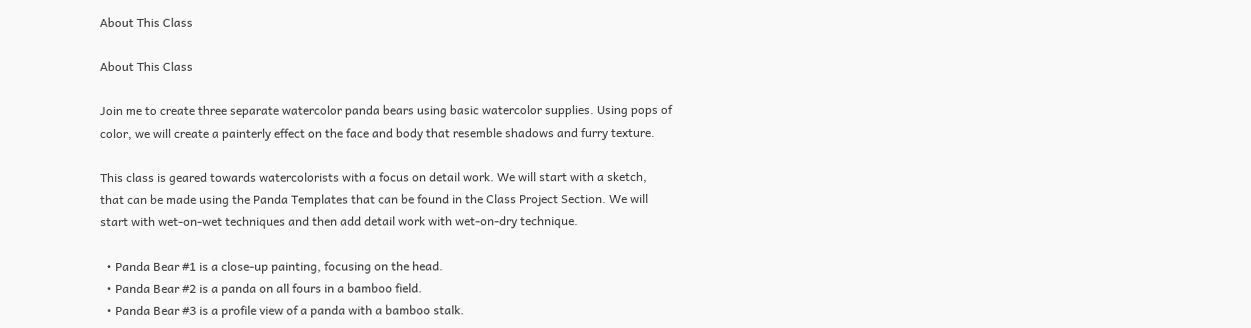About This Class

About This Class

Join me to create three separate watercolor panda bears using basic watercolor supplies. Using pops of color, we will create a painterly effect on the face and body that resemble shadows and furry texture.

This class is geared towards watercolorists with a focus on detail work. We will start with a sketch, that can be made using the Panda Templates that can be found in the Class Project Section. We will start with wet-on-wet techniques and then add detail work with wet-on-dry technique.

  • Panda Bear #1 is a close-up painting, focusing on the head.
  • Panda Bear #2 is a panda on all fours in a bamboo field.
  • Panda Bear #3 is a profile view of a panda with a bamboo stalk.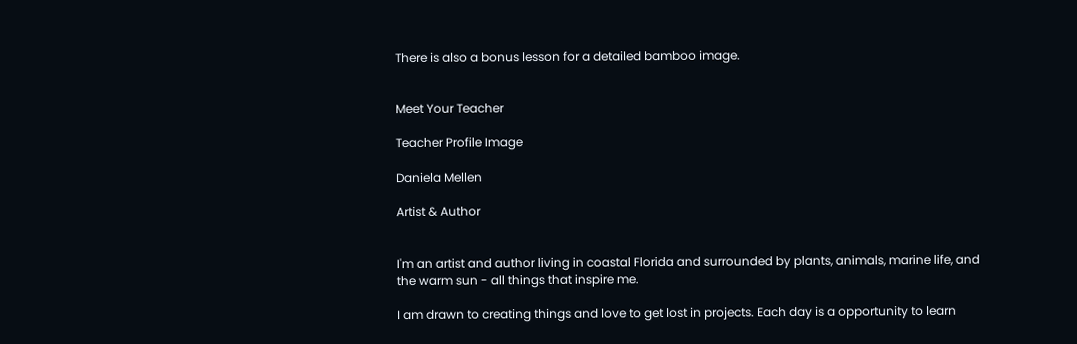There is also a bonus lesson for a detailed bamboo image.


Meet Your Teacher

Teacher Profile Image

Daniela Mellen

Artist & Author


I'm an artist and author living in coastal Florida and surrounded by plants, animals, marine life, and the warm sun - all things that inspire me.

I am drawn to creating things and love to get lost in projects. Each day is a opportunity to learn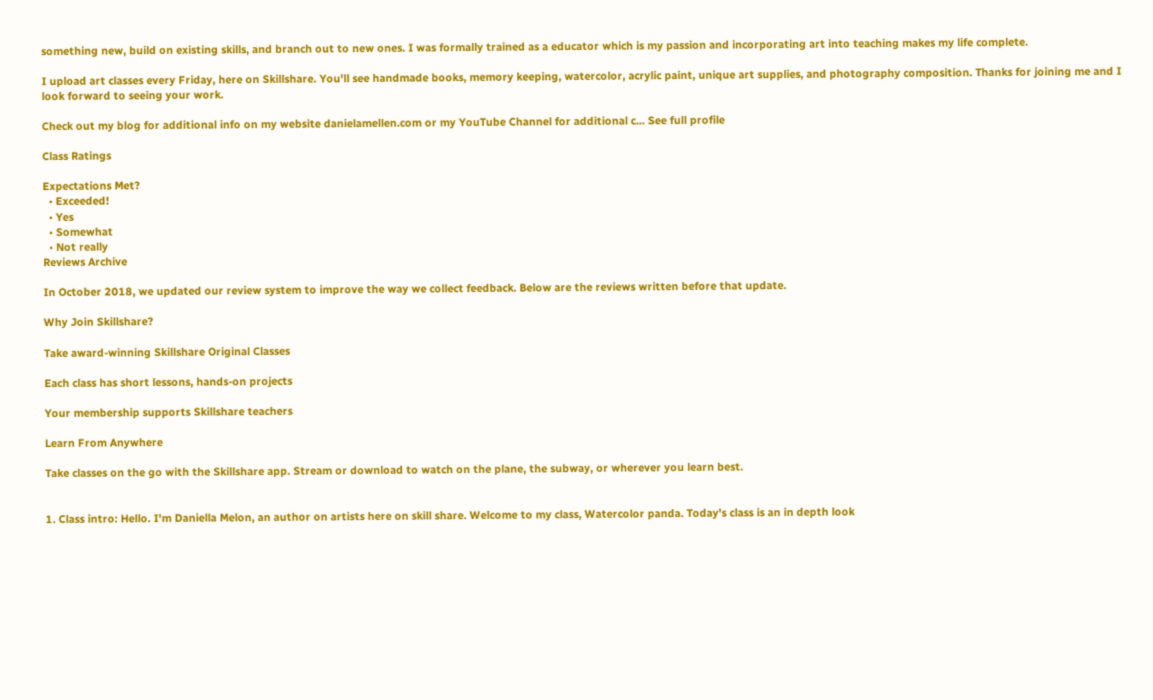something new, build on existing skills, and branch out to new ones. I was formally trained as a educator which is my passion and incorporating art into teaching makes my life complete.

I upload art classes every Friday, here on Skillshare. You'll see handmade books, memory keeping, watercolor, acrylic paint, unique art supplies, and photography composition. Thanks for joining me and I look forward to seeing your work.

Check out my blog for additional info on my website danielamellen.com or my YouTube Channel for additional c... See full profile

Class Ratings

Expectations Met?
  • Exceeded!
  • Yes
  • Somewhat
  • Not really
Reviews Archive

In October 2018, we updated our review system to improve the way we collect feedback. Below are the reviews written before that update.

Why Join Skillshare?

Take award-winning Skillshare Original Classes

Each class has short lessons, hands-on projects

Your membership supports Skillshare teachers

Learn From Anywhere

Take classes on the go with the Skillshare app. Stream or download to watch on the plane, the subway, or wherever you learn best.


1. Class intro: Hello. I'm Daniella Melon, an author on artists here on skill share. Welcome to my class, Watercolor panda. Today's class is an in depth look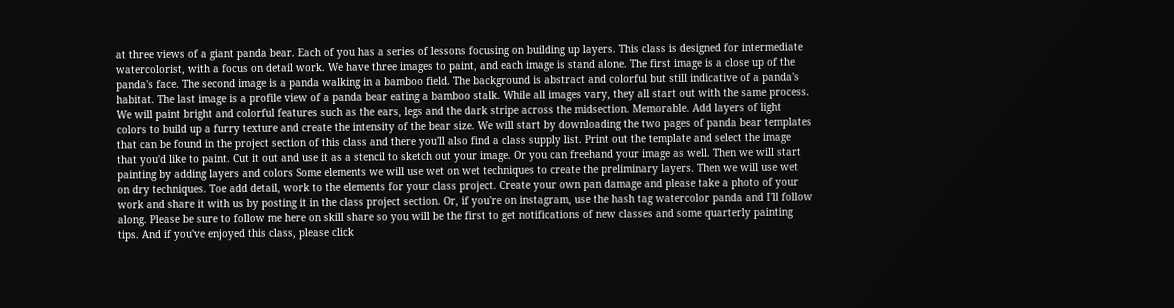at three views of a giant panda bear. Each of you has a series of lessons focusing on building up layers. This class is designed for intermediate watercolorist, with a focus on detail work. We have three images to paint, and each image is stand alone. The first image is a close up of the panda's face. The second image is a panda walking in a bamboo field. The background is abstract and colorful but still indicative of a panda's habitat. The last image is a profile view of a panda bear eating a bamboo stalk. While all images vary, they all start out with the same process. We will paint bright and colorful features such as the ears, legs and the dark stripe across the midsection. Memorable. Add layers of light colors to build up a furry texture and create the intensity of the bear size. We will start by downloading the two pages of panda bear templates that can be found in the project section of this class and there you'll also find a class supply list. Print out the template and select the image that you'd like to paint. Cut it out and use it as a stencil to sketch out your image. Or you can freehand your image as well. Then we will start painting by adding layers and colors Some elements we will use wet on wet techniques to create the preliminary layers. Then we will use wet on dry techniques. Toe add detail, work to the elements for your class project. Create your own pan damage and please take a photo of your work and share it with us by posting it in the class project section. Or, if you're on instagram, use the hash tag watercolor panda and I'll follow along. Please be sure to follow me here on skill share so you will be the first to get notifications of new classes and some quarterly painting tips. And if you've enjoyed this class, please click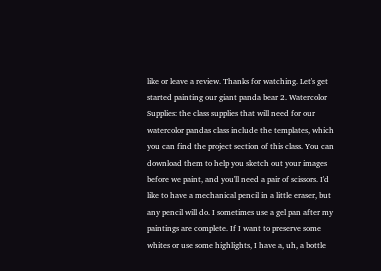like or leave a review. Thanks for watching. Let's get started painting our giant panda bear 2. Watercolor Supplies: the class supplies that will need for our watercolor pandas class include the templates, which you can find the project section of this class. You can download them to help you sketch out your images before we paint, and you'll need a pair of scissors. I'd like to have a mechanical pencil in a little eraser, but any pencil will do. I sometimes use a gel pan after my paintings are complete. If I want to preserve some whites or use some highlights, I have a, uh, a bottle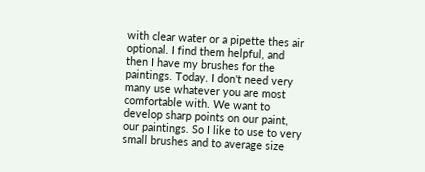with clear water or a pipette thes air optional. I find them helpful, and then I have my brushes for the paintings. Today. I don't need very many use whatever you are most comfortable with. We want to develop sharp points on our paint, our paintings. So I like to use to very small brushes and to average size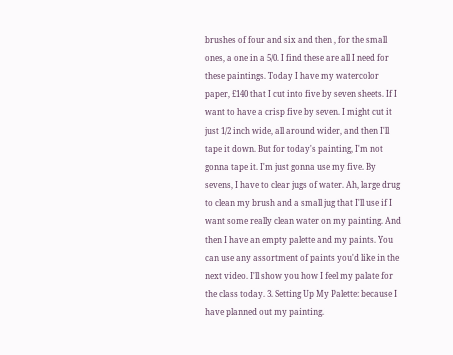brushes of four and six and then , for the small ones, a one in a 5/0. I find these are all I need for these paintings. Today I have my watercolor paper, £140 that I cut into five by seven sheets. If I want to have a crisp five by seven. I might cut it just 1/2 inch wide, all around wider, and then I'll tape it down. But for today's painting, I'm not gonna tape it. I'm just gonna use my five. By sevens, I have to clear jugs of water. Ah, large drug to clean my brush and a small jug that I'll use if I want some really clean water on my painting. And then I have an empty palette and my paints. You can use any assortment of paints you'd like in the next video. I'll show you how I feel my palate for the class today. 3. Setting Up My Palette: because I have planned out my painting.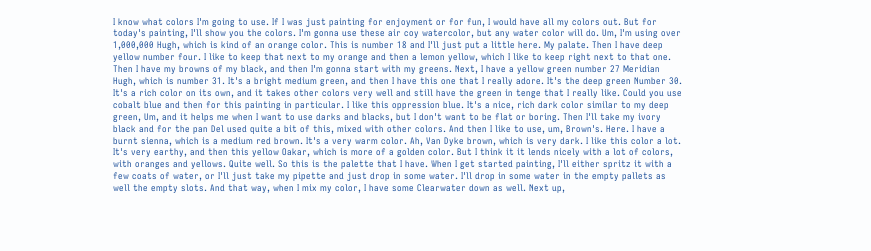I know what colors I'm going to use. If I was just painting for enjoyment or for fun, I would have all my colors out. But for today's painting, I'll show you the colors. I'm gonna use these air coy watercolor, but any water color will do. Um, I'm using over 1,000,000 Hugh, which is kind of an orange color. This is number 18 and I'll just put a little here. My palate. Then I have deep yellow number four. I like to keep that next to my orange and then a lemon yellow, which I like to keep right next to that one. Then I have my browns of my black, and then I'm gonna start with my greens. Next, I have a yellow green number 27 Meridian Hugh, which is number 31. It's a bright medium green, and then I have this one that I really adore. It's the deep green Number 30. It's a rich color on its own, and it takes other colors very well and still have the green in tenge that I really like. Could you use cobalt blue and then for this painting in particular. I like this oppression blue. It's a nice, rich dark color similar to my deep green, Um, and it helps me when I want to use darks and blacks, but I don't want to be flat or boring. Then I'll take my ivory black and for the pan Del used quite a bit of this, mixed with other colors. And then I like to use, um, Brown's. Here. I have a burnt sienna, which is a medium red brown. It's a very warm color. Ah, Van Dyke brown, which is very dark. I like this color a lot. It's very earthy, and then this yellow Oakar, which is more of a golden color. But I think it it lends nicely with a lot of colors, with oranges and yellows. Quite well. So this is the palette that I have. When I get started painting, I'll either spritz it with a few coats of water, or I'll just take my pipette and just drop in some water. I'll drop in some water in the empty pallets as well the empty slots. And that way, when I mix my color, I have some Clearwater down as well. Next up,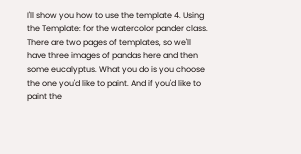I'll show you how to use the template 4. Using the Template: for the watercolor pander class. There are two pages of templates, so we'll have three images of pandas here and then some eucalyptus. What you do is you choose the one you'd like to paint. And if you'd like to paint the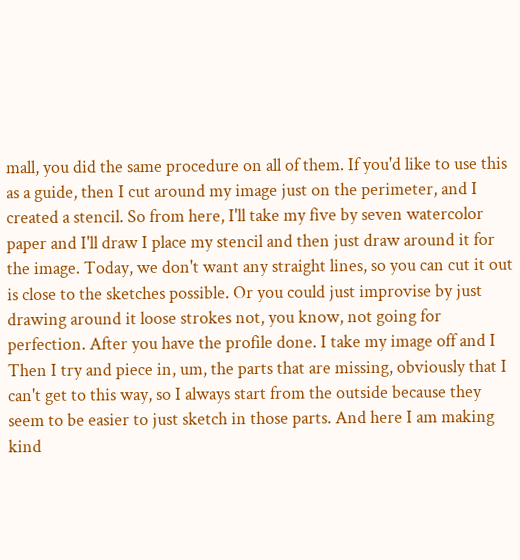mall, you did the same procedure on all of them. If you'd like to use this as a guide, then I cut around my image just on the perimeter, and I created a stencil. So from here, I'll take my five by seven watercolor paper and I'll draw I place my stencil and then just draw around it for the image. Today, we don't want any straight lines, so you can cut it out is close to the sketches possible. Or you could just improvise by just drawing around it loose strokes not, you know, not going for perfection. After you have the profile done. I take my image off and I Then I try and piece in, um, the parts that are missing, obviously that I can't get to this way, so I always start from the outside because they seem to be easier to just sketch in those parts. And here I am making kind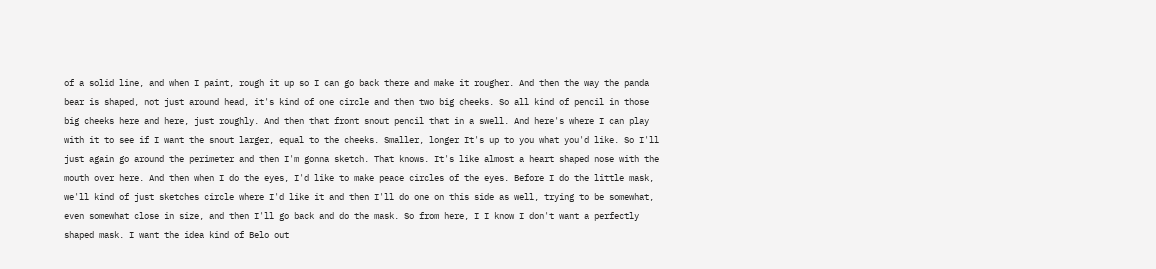of a solid line, and when I paint, rough it up so I can go back there and make it rougher. And then the way the panda bear is shaped, not just around head, it's kind of one circle and then two big cheeks. So all kind of pencil in those big cheeks here and here, just roughly. And then that front snout pencil that in a swell. And here's where I can play with it to see if I want the snout larger, equal to the cheeks. Smaller, longer It's up to you what you'd like. So I'll just again go around the perimeter and then I'm gonna sketch. That knows. It's like almost a heart shaped nose with the mouth over here. And then when I do the eyes, I'd like to make peace circles of the eyes. Before I do the little mask, we'll kind of just sketches circle where I'd like it and then I'll do one on this side as well, trying to be somewhat, even somewhat close in size, and then I'll go back and do the mask. So from here, I I know I don't want a perfectly shaped mask. I want the idea kind of Belo out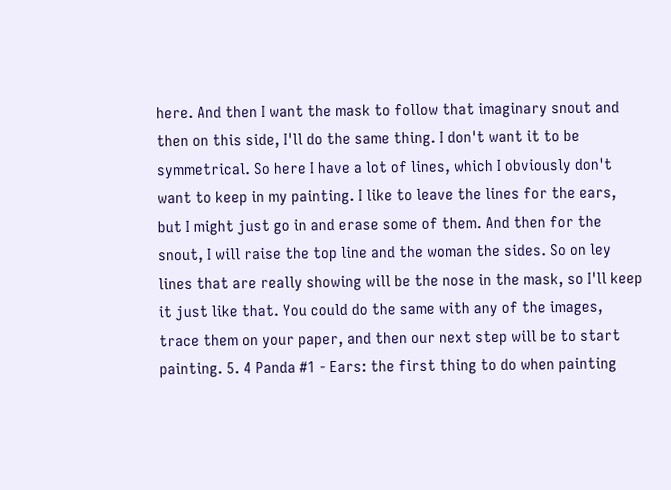here. And then I want the mask to follow that imaginary snout and then on this side, I'll do the same thing. I don't want it to be symmetrical. So here I have a lot of lines, which I obviously don't want to keep in my painting. I like to leave the lines for the ears, but I might just go in and erase some of them. And then for the snout, I will raise the top line and the woman the sides. So on ley lines that are really showing will be the nose in the mask, so I'll keep it just like that. You could do the same with any of the images, trace them on your paper, and then our next step will be to start painting. 5. 4 Panda #1 - Ears: the first thing to do when painting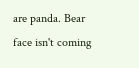are panda. Bear face isn't coming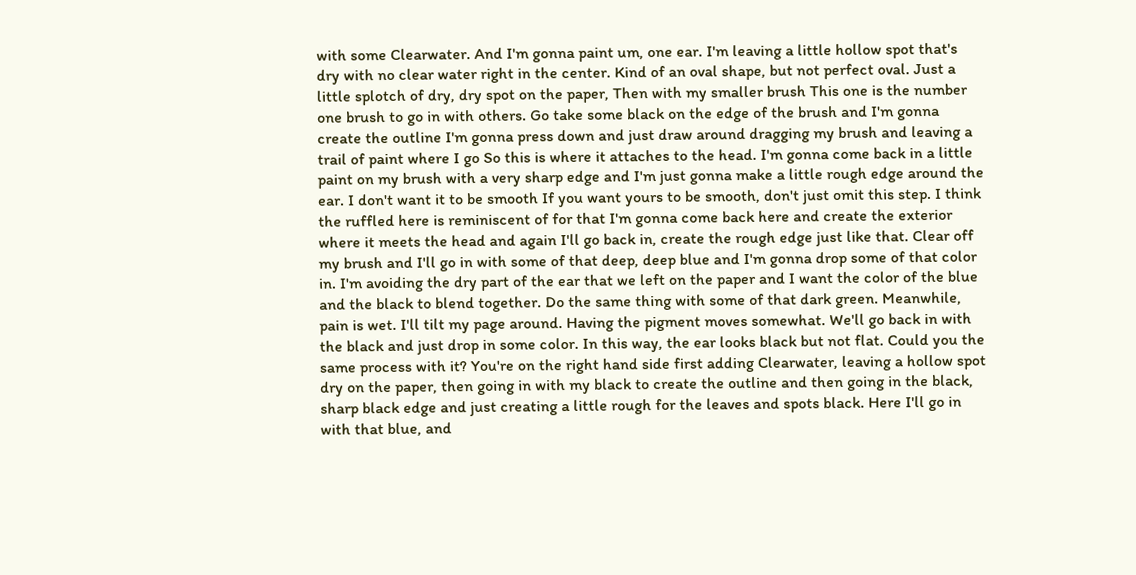with some Clearwater. And I'm gonna paint um, one ear. I'm leaving a little hollow spot that's dry with no clear water right in the center. Kind of an oval shape, but not perfect oval. Just a little splotch of dry, dry spot on the paper, Then with my smaller brush This one is the number one brush to go in with others. Go take some black on the edge of the brush and I'm gonna create the outline I'm gonna press down and just draw around dragging my brush and leaving a trail of paint where I go So this is where it attaches to the head. I'm gonna come back in a little paint on my brush with a very sharp edge and I'm just gonna make a little rough edge around the ear. I don't want it to be smooth If you want yours to be smooth, don't just omit this step. I think the ruffled here is reminiscent of for that I'm gonna come back here and create the exterior where it meets the head and again I'll go back in, create the rough edge just like that. Clear off my brush and I'll go in with some of that deep, deep blue and I'm gonna drop some of that color in. I'm avoiding the dry part of the ear that we left on the paper and I want the color of the blue and the black to blend together. Do the same thing with some of that dark green. Meanwhile, pain is wet. I'll tilt my page around. Having the pigment moves somewhat. We'll go back in with the black and just drop in some color. In this way, the ear looks black but not flat. Could you the same process with it? You're on the right hand side first adding Clearwater, leaving a hollow spot dry on the paper, then going in with my black to create the outline and then going in the black, sharp black edge and just creating a little rough for the leaves and spots black. Here I'll go in with that blue, and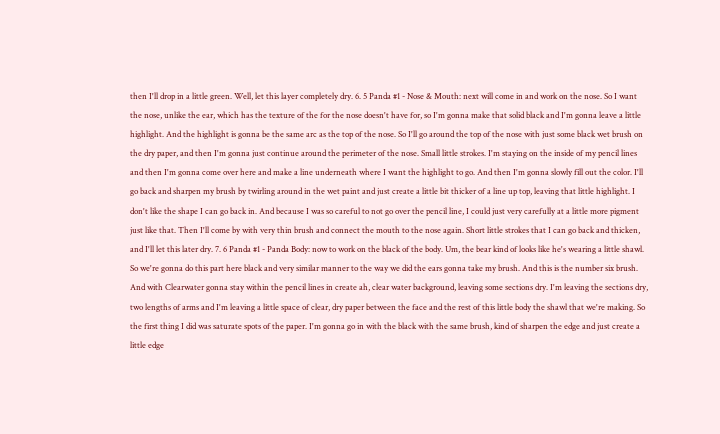then I'll drop in a little green. Well, let this layer completely dry. 6. 5 Panda #1 - Nose & Mouth: next will come in and work on the nose. So I want the nose, unlike the ear, which has the texture of the for the nose doesn't have for, so I'm gonna make that solid black and I'm gonna leave a little highlight. And the highlight is gonna be the same arc as the top of the nose. So I'll go around the top of the nose with just some black wet brush on the dry paper, and then I'm gonna just continue around the perimeter of the nose. Small little strokes. I'm staying on the inside of my pencil lines and then I'm gonna come over here and make a line underneath where I want the highlight to go. And then I'm gonna slowly fill out the color. I'll go back and sharpen my brush by twirling around in the wet paint and just create a little bit thicker of a line up top, leaving that little highlight. I don't like the shape I can go back in. And because I was so careful to not go over the pencil line, I could just very carefully at a little more pigment just like that. Then I'll come by with very thin brush and connect the mouth to the nose again. Short little strokes that I can go back and thicken, and I'll let this later dry. 7. 6 Panda #1 - Panda Body: now to work on the black of the body. Um, the bear kind of looks like he's wearing a little shawl. So we're gonna do this part here black and very similar manner to the way we did the ears gonna take my brush. And this is the number six brush. And with Clearwater gonna stay within the pencil lines in create ah, clear water background, leaving some sections dry. I'm leaving the sections dry, two lengths of arms and I'm leaving a little space of clear, dry paper between the face and the rest of this little body the shawl that we're making. So the first thing I did was saturate spots of the paper. I'm gonna go in with the black with the same brush, kind of sharpen the edge and just create a little edge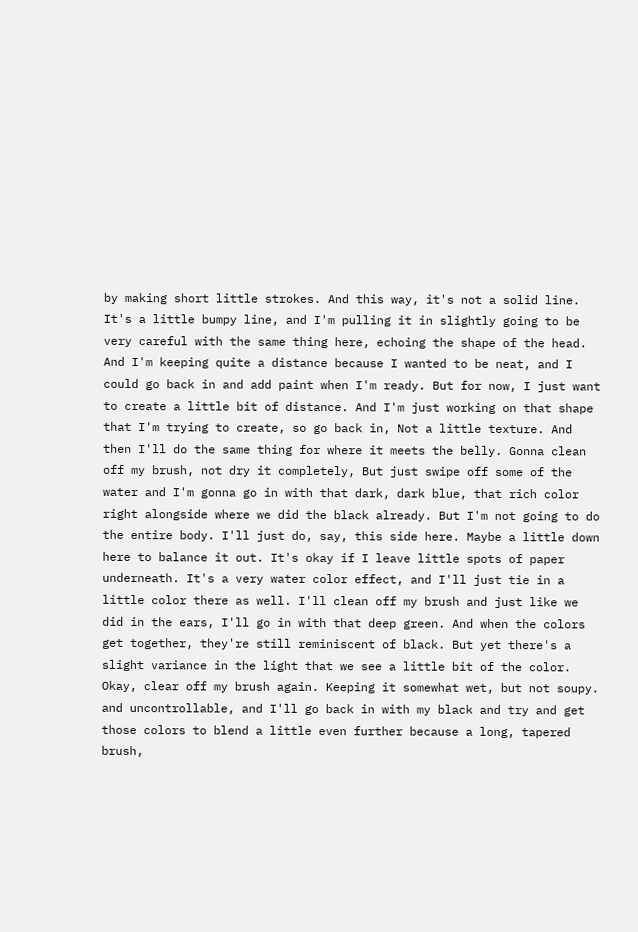by making short little strokes. And this way, it's not a solid line. It's a little bumpy line, and I'm pulling it in slightly going to be very careful with the same thing here, echoing the shape of the head. And I'm keeping quite a distance because I wanted to be neat, and I could go back in and add paint when I'm ready. But for now, I just want to create a little bit of distance. And I'm just working on that shape that I'm trying to create, so go back in, Not a little texture. And then I'll do the same thing for where it meets the belly. Gonna clean off my brush, not dry it completely, But just swipe off some of the water and I'm gonna go in with that dark, dark blue, that rich color right alongside where we did the black already. But I'm not going to do the entire body. I'll just do, say, this side here. Maybe a little down here to balance it out. It's okay if I leave little spots of paper underneath. It's a very water color effect, and I'll just tie in a little color there as well. I'll clean off my brush and just like we did in the ears, I'll go in with that deep green. And when the colors get together, they're still reminiscent of black. But yet there's a slight variance in the light that we see a little bit of the color. Okay, clear off my brush again. Keeping it somewhat wet, but not soupy. and uncontrollable, and I'll go back in with my black and try and get those colors to blend a little even further because a long, tapered brush,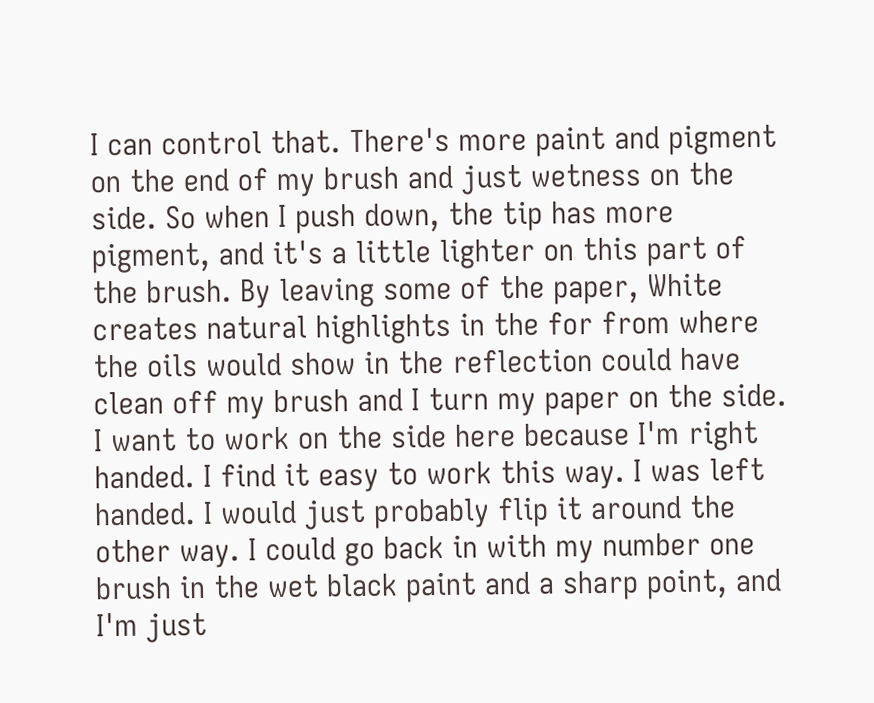I can control that. There's more paint and pigment on the end of my brush and just wetness on the side. So when I push down, the tip has more pigment, and it's a little lighter on this part of the brush. By leaving some of the paper, White creates natural highlights in the for from where the oils would show in the reflection could have clean off my brush and I turn my paper on the side. I want to work on the side here because I'm right handed. I find it easy to work this way. I was left handed. I would just probably flip it around the other way. I could go back in with my number one brush in the wet black paint and a sharp point, and I'm just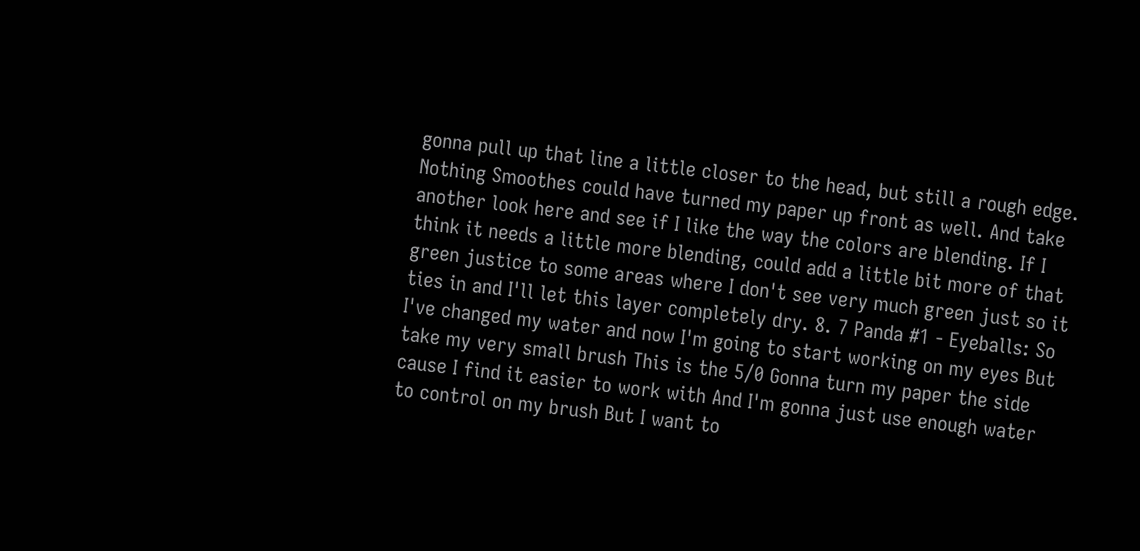gonna pull up that line a little closer to the head, but still a rough edge. Nothing Smoothes could have turned my paper up front as well. And take another look here and see if I like the way the colors are blending. If I think it needs a little more blending, could add a little bit more of that green justice to some areas where I don't see very much green just so it ties in and I'll let this layer completely dry. 8. 7 Panda #1 - Eyeballs: So I've changed my water and now I'm going to start working on my eyes But take my very small brush This is the 5/0 Gonna turn my paper the side cause I find it easier to work with And I'm gonna just use enough water to control on my brush But I want to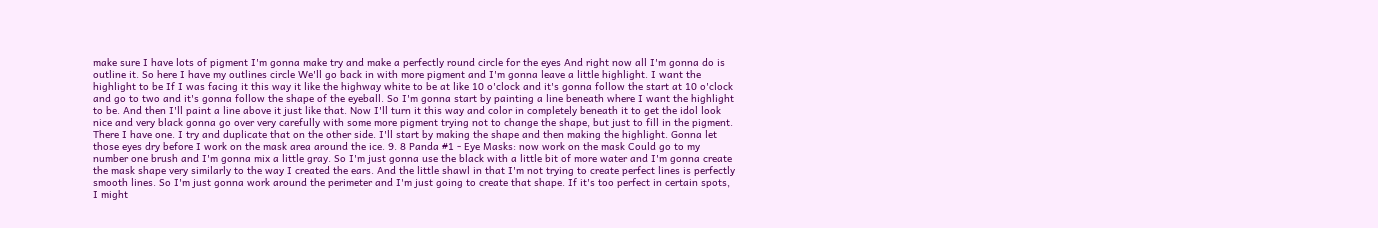make sure I have lots of pigment I'm gonna make try and make a perfectly round circle for the eyes And right now all I'm gonna do is outline it. So here I have my outlines circle We'll go back in with more pigment and I'm gonna leave a little highlight. I want the highlight to be If I was facing it this way it like the highway white to be at like 10 o'clock and it's gonna follow the start at 10 o'clock and go to two and it's gonna follow the shape of the eyeball. So I'm gonna start by painting a line beneath where I want the highlight to be. And then I'll paint a line above it just like that. Now I'll turn it this way and color in completely beneath it to get the idol look nice and very black gonna go over very carefully with some more pigment trying not to change the shape, but just to fill in the pigment. There I have one. I try and duplicate that on the other side. I'll start by making the shape and then making the highlight. Gonna let those eyes dry before I work on the mask area around the ice. 9. 8 Panda #1 - Eye Masks: now work on the mask Could go to my number one brush and I'm gonna mix a little gray. So I'm just gonna use the black with a little bit of more water and I'm gonna create the mask shape very similarly to the way I created the ears. And the little shawl in that I'm not trying to create perfect lines is perfectly smooth lines. So I'm just gonna work around the perimeter and I'm just going to create that shape. If it's too perfect in certain spots, I might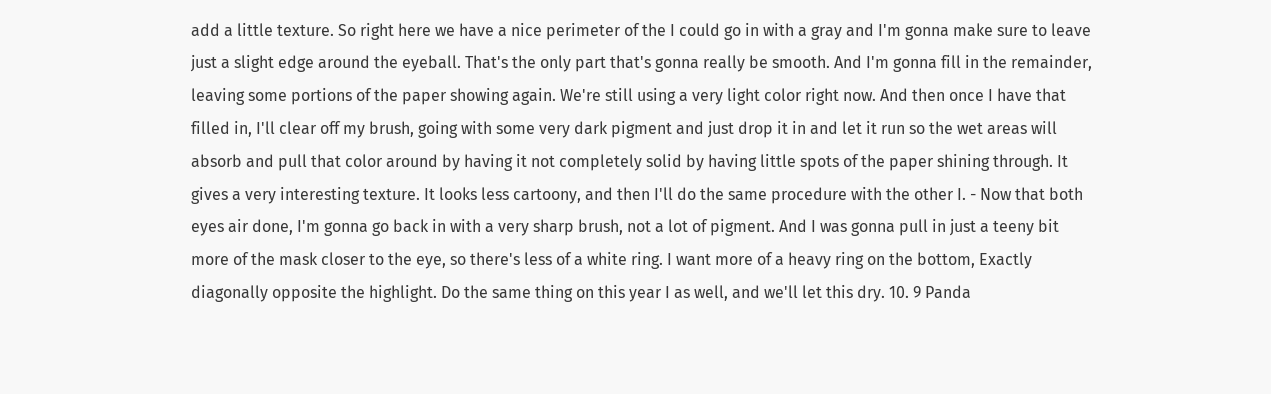add a little texture. So right here we have a nice perimeter of the I could go in with a gray and I'm gonna make sure to leave just a slight edge around the eyeball. That's the only part that's gonna really be smooth. And I'm gonna fill in the remainder, leaving some portions of the paper showing again. We're still using a very light color right now. And then once I have that filled in, I'll clear off my brush, going with some very dark pigment and just drop it in and let it run so the wet areas will absorb and pull that color around by having it not completely solid by having little spots of the paper shining through. It gives a very interesting texture. It looks less cartoony, and then I'll do the same procedure with the other I. - Now that both eyes air done, I'm gonna go back in with a very sharp brush, not a lot of pigment. And I was gonna pull in just a teeny bit more of the mask closer to the eye, so there's less of a white ring. I want more of a heavy ring on the bottom, Exactly diagonally opposite the highlight. Do the same thing on this year I as well, and we'll let this dry. 10. 9 Panda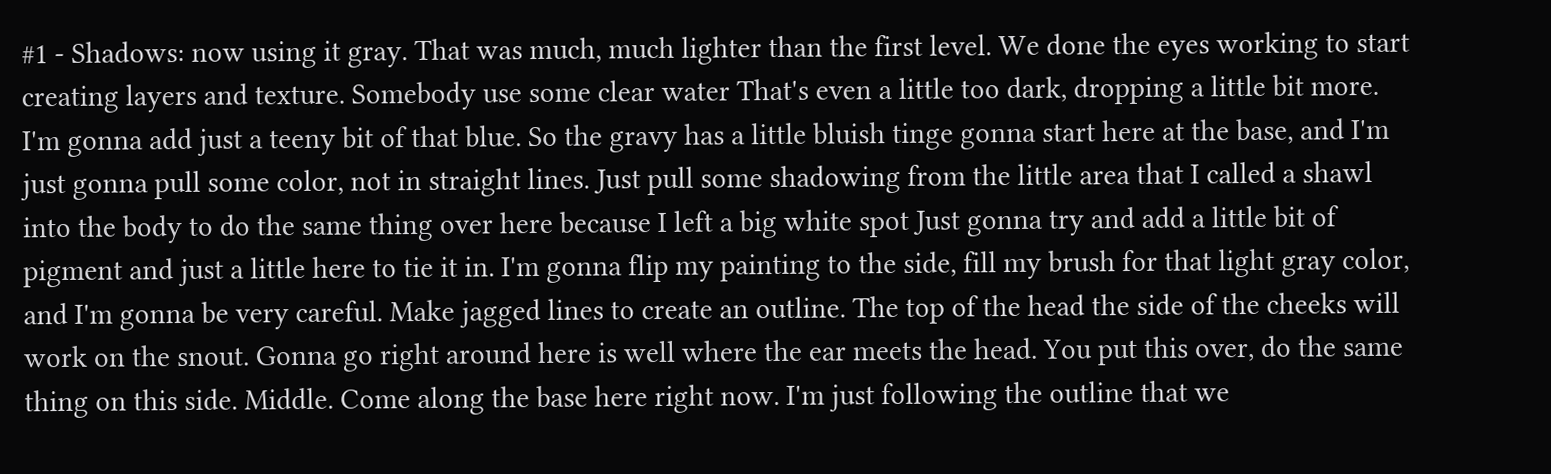#1 - Shadows: now using it gray. That was much, much lighter than the first level. We done the eyes working to start creating layers and texture. Somebody use some clear water That's even a little too dark, dropping a little bit more. I'm gonna add just a teeny bit of that blue. So the gravy has a little bluish tinge gonna start here at the base, and I'm just gonna pull some color, not in straight lines. Just pull some shadowing from the little area that I called a shawl into the body to do the same thing over here because I left a big white spot Just gonna try and add a little bit of pigment and just a little here to tie it in. I'm gonna flip my painting to the side, fill my brush for that light gray color, and I'm gonna be very careful. Make jagged lines to create an outline. The top of the head the side of the cheeks will work on the snout. Gonna go right around here is well where the ear meets the head. You put this over, do the same thing on this side. Middle. Come along the base here right now. I'm just following the outline that we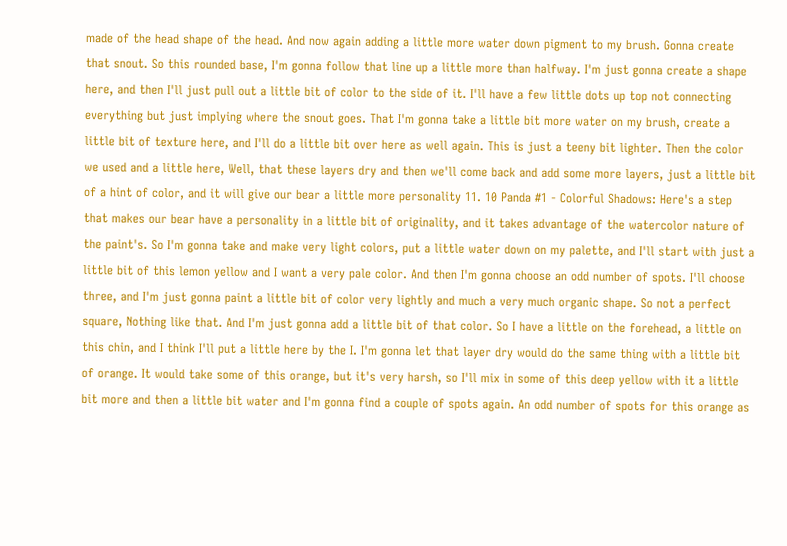made of the head shape of the head. And now again adding a little more water down pigment to my brush. Gonna create that snout. So this rounded base, I'm gonna follow that line up a little more than halfway. I'm just gonna create a shape here, and then I'll just pull out a little bit of color to the side of it. I'll have a few little dots up top not connecting everything but just implying where the snout goes. That I'm gonna take a little bit more water on my brush, create a little bit of texture here, and I'll do a little bit over here as well again. This is just a teeny bit lighter. Then the color we used and a little here, Well, that these layers dry and then we'll come back and add some more layers, just a little bit of a hint of color, and it will give our bear a little more personality 11. 10 Panda #1 - Colorful Shadows: Here's a step that makes our bear have a personality in a little bit of originality, and it takes advantage of the watercolor nature of the paint's. So I'm gonna take and make very light colors, put a little water down on my palette, and I'll start with just a little bit of this lemon yellow and I want a very pale color. And then I'm gonna choose an odd number of spots. I'll choose three, and I'm just gonna paint a little bit of color very lightly and much a very much organic shape. So not a perfect square, Nothing like that. And I'm just gonna add a little bit of that color. So I have a little on the forehead, a little on this chin, and I think I'll put a little here by the I. I'm gonna let that layer dry would do the same thing with a little bit of orange. It would take some of this orange, but it's very harsh, so I'll mix in some of this deep yellow with it a little bit more and then a little bit water and I'm gonna find a couple of spots again. An odd number of spots for this orange as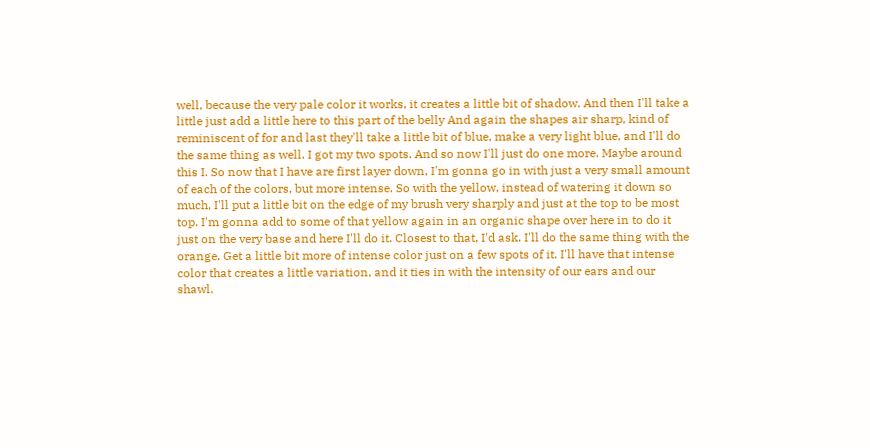well, because the very pale color it works, it creates a little bit of shadow. And then I'll take a little just add a little here to this part of the belly And again the shapes air sharp, kind of reminiscent of for and last they'll take a little bit of blue, make a very light blue, and I'll do the same thing as well. I got my two spots. And so now I'll just do one more. Maybe around this I. So now that I have are first layer down, I'm gonna go in with just a very small amount of each of the colors, but more intense. So with the yellow, instead of watering it down so much, I'll put a little bit on the edge of my brush very sharply and just at the top to be most top. I'm gonna add to some of that yellow again in an organic shape over here in to do it just on the very base and here I'll do it. Closest to that, I'd ask. I'll do the same thing with the orange. Get a little bit more of intense color just on a few spots of it. I'll have that intense color that creates a little variation, and it ties in with the intensity of our ears and our shawl.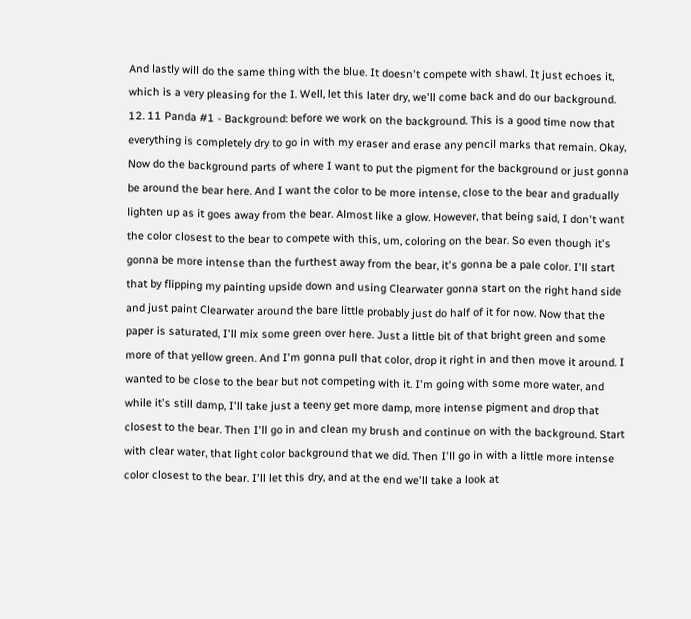And lastly will do the same thing with the blue. It doesn't compete with shawl. It just echoes it, which is a very pleasing for the I. Well, let this later dry, we'll come back and do our background. 12. 11 Panda #1 - Background: before we work on the background. This is a good time now that everything is completely dry to go in with my eraser and erase any pencil marks that remain. Okay, Now do the background parts of where I want to put the pigment for the background or just gonna be around the bear here. And I want the color to be more intense, close to the bear and gradually lighten up as it goes away from the bear. Almost like a glow. However, that being said, I don't want the color closest to the bear to compete with this, um, coloring on the bear. So even though it's gonna be more intense than the furthest away from the bear, it's gonna be a pale color. I'll start that by flipping my painting upside down and using Clearwater gonna start on the right hand side and just paint Clearwater around the bare little probably just do half of it for now. Now that the paper is saturated, I'll mix some green over here. Just a little bit of that bright green and some more of that yellow green. And I'm gonna pull that color, drop it right in and then move it around. I wanted to be close to the bear but not competing with it. I'm going with some more water, and while it's still damp, I'll take just a teeny get more damp, more intense pigment and drop that closest to the bear. Then I'll go in and clean my brush and continue on with the background. Start with clear water, that light color background that we did. Then I'll go in with a little more intense color closest to the bear. I'll let this dry, and at the end we'll take a look at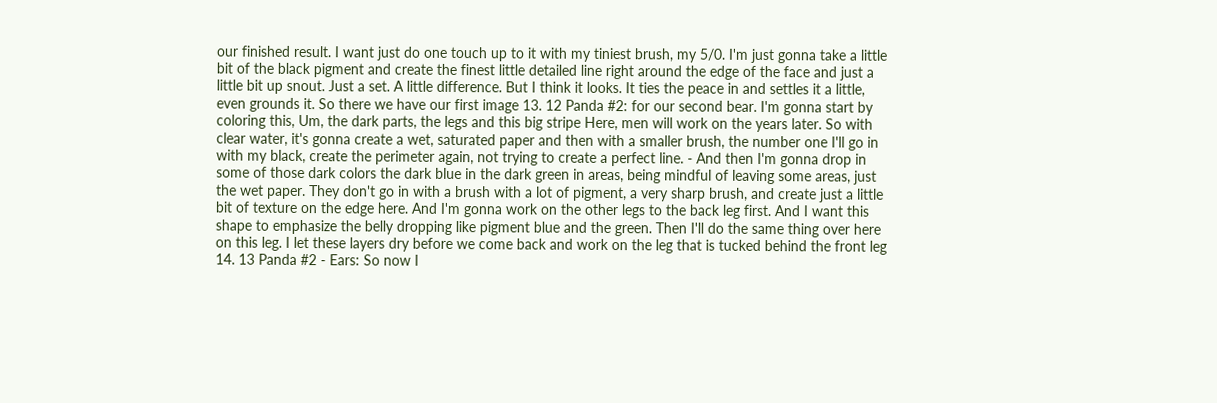our finished result. I want just do one touch up to it with my tiniest brush, my 5/0. I'm just gonna take a little bit of the black pigment and create the finest little detailed line right around the edge of the face and just a little bit up snout. Just a set. A little difference. But I think it looks. It ties the peace in and settles it a little, even grounds it. So there we have our first image 13. 12 Panda #2: for our second bear. I'm gonna start by coloring this, Um, the dark parts, the legs and this big stripe Here, men will work on the years later. So with clear water, it's gonna create a wet, saturated paper and then with a smaller brush, the number one I'll go in with my black, create the perimeter again, not trying to create a perfect line. - And then I'm gonna drop in some of those dark colors the dark blue in the dark green in areas, being mindful of leaving some areas, just the wet paper. They don't go in with a brush with a lot of pigment, a very sharp brush, and create just a little bit of texture on the edge here. And I'm gonna work on the other legs to the back leg first. And I want this shape to emphasize the belly dropping like pigment blue and the green. Then I'll do the same thing over here on this leg. I let these layers dry before we come back and work on the leg that is tucked behind the front leg 14. 13 Panda #2 - Ears: So now I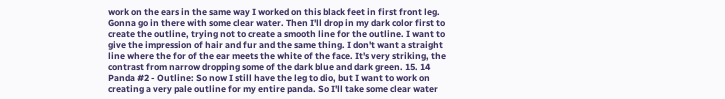work on the ears in the same way I worked on this black feet in first front leg. Gonna go in there with some clear water. Then I'll drop in my dark color first to create the outline, trying not to create a smooth line for the outline. I want to give the impression of hair and fur and the same thing. I don't want a straight line where the for of the ear meets the white of the face. It's very striking, the contrast from narrow dropping some of the dark blue and dark green. 15. 14 Panda #2 - Outline: So now I still have the leg to dio, but I want to work on creating a very pale outline for my entire panda. So I'll take some clear water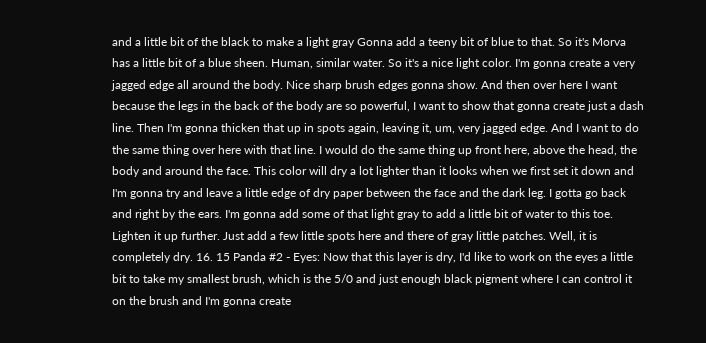and a little bit of the black to make a light gray Gonna add a teeny bit of blue to that. So it's Morva has a little bit of a blue sheen. Human, similar water. So it's a nice light color. I'm gonna create a very jagged edge all around the body. Nice sharp brush edges gonna show. And then over here I want because the legs in the back of the body are so powerful, I want to show that gonna create just a dash line. Then I'm gonna thicken that up in spots again, leaving it, um, very jagged edge. And I want to do the same thing over here with that line. I would do the same thing up front here, above the head, the body and around the face. This color will dry a lot lighter than it looks when we first set it down and I'm gonna try and leave a little edge of dry paper between the face and the dark leg. I gotta go back and right by the ears. I'm gonna add some of that light gray to add a little bit of water to this toe. Lighten it up further. Just add a few little spots here and there of gray little patches. Well, it is completely dry. 16. 15 Panda #2 - Eyes: Now that this layer is dry, I'd like to work on the eyes a little bit to take my smallest brush, which is the 5/0 and just enough black pigment where I can control it on the brush and I'm gonna create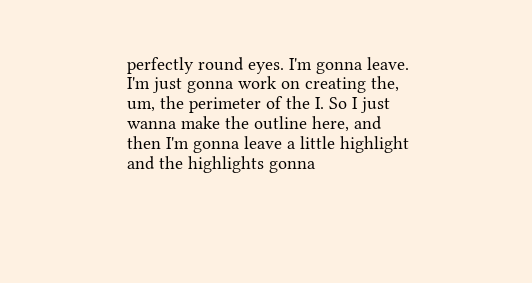perfectly round eyes. I'm gonna leave. I'm just gonna work on creating the, um, the perimeter of the I. So I just wanna make the outline here, and then I'm gonna leave a little highlight and the highlights gonna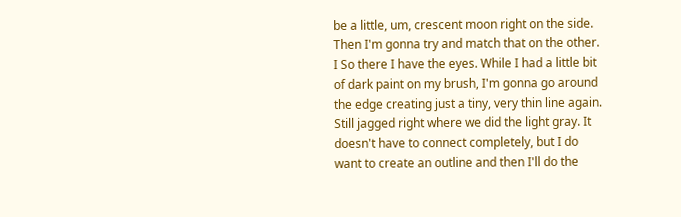be a little, um, crescent moon right on the side. Then I'm gonna try and match that on the other. I So there I have the eyes. While I had a little bit of dark paint on my brush, I'm gonna go around the edge creating just a tiny, very thin line again. Still jagged right where we did the light gray. It doesn't have to connect completely, but I do want to create an outline and then I'll do the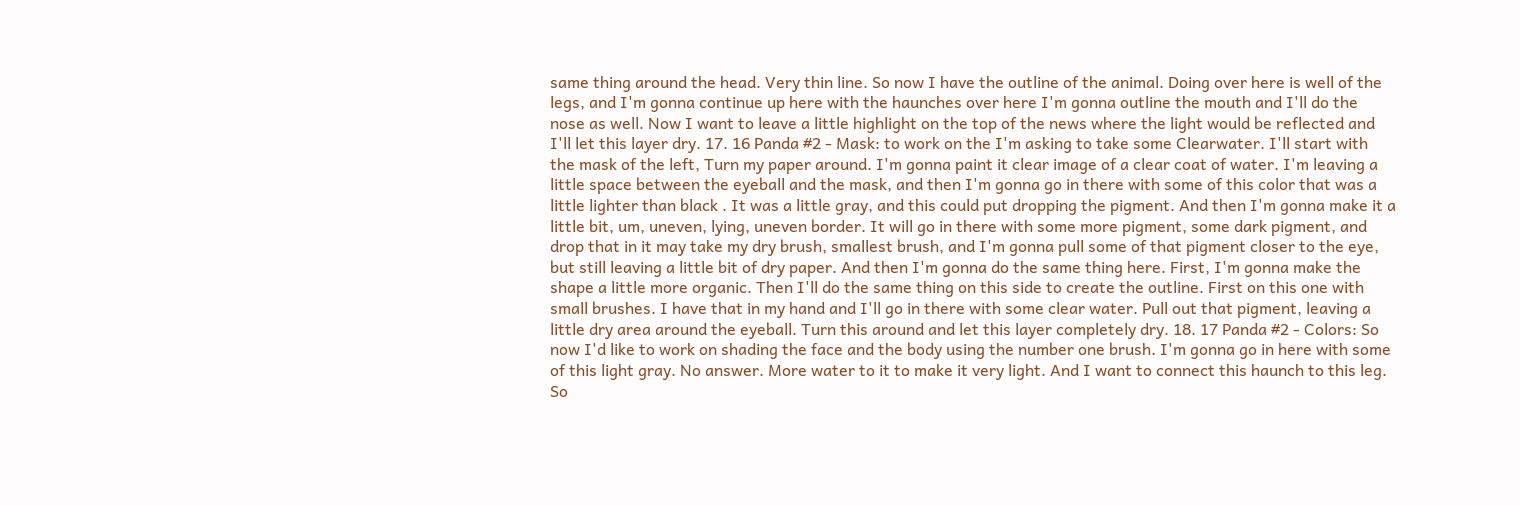same thing around the head. Very thin line. So now I have the outline of the animal. Doing over here is well of the legs, and I'm gonna continue up here with the haunches over here I'm gonna outline the mouth and I'll do the nose as well. Now I want to leave a little highlight on the top of the news where the light would be reflected and I'll let this layer dry. 17. 16 Panda #2 - Mask: to work on the I'm asking to take some Clearwater. I'll start with the mask of the left, Turn my paper around. I'm gonna paint it clear image of a clear coat of water. I'm leaving a little space between the eyeball and the mask, and then I'm gonna go in there with some of this color that was a little lighter than black . It was a little gray, and this could put dropping the pigment. And then I'm gonna make it a little bit, um, uneven, lying, uneven border. It will go in there with some more pigment, some dark pigment, and drop that in it may take my dry brush, smallest brush, and I'm gonna pull some of that pigment closer to the eye, but still leaving a little bit of dry paper. And then I'm gonna do the same thing here. First, I'm gonna make the shape a little more organic. Then I'll do the same thing on this side to create the outline. First on this one with small brushes. I have that in my hand and I'll go in there with some clear water. Pull out that pigment, leaving a little dry area around the eyeball. Turn this around and let this layer completely dry. 18. 17 Panda #2 - Colors: So now I'd like to work on shading the face and the body using the number one brush. I'm gonna go in here with some of this light gray. No answer. More water to it to make it very light. And I want to connect this haunch to this leg. So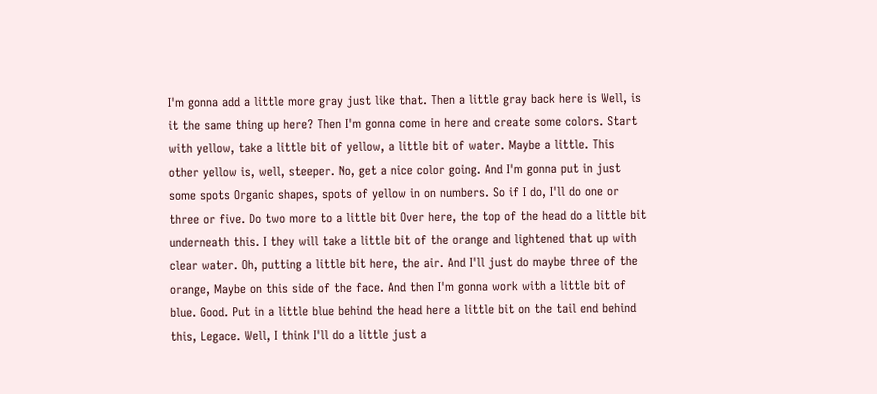I'm gonna add a little more gray just like that. Then a little gray back here is Well, is it the same thing up here? Then I'm gonna come in here and create some colors. Start with yellow, take a little bit of yellow, a little bit of water. Maybe a little. This other yellow is, well, steeper. No, get a nice color going. And I'm gonna put in just some spots Organic shapes, spots of yellow in on numbers. So if I do, I'll do one or three or five. Do two more to a little bit Over here, the top of the head do a little bit underneath this. I they will take a little bit of the orange and lightened that up with clear water. Oh, putting a little bit here, the air. And I'll just do maybe three of the orange, Maybe on this side of the face. And then I'm gonna work with a little bit of blue. Good. Put in a little blue behind the head here a little bit on the tail end behind this, Legace. Well, I think I'll do a little just a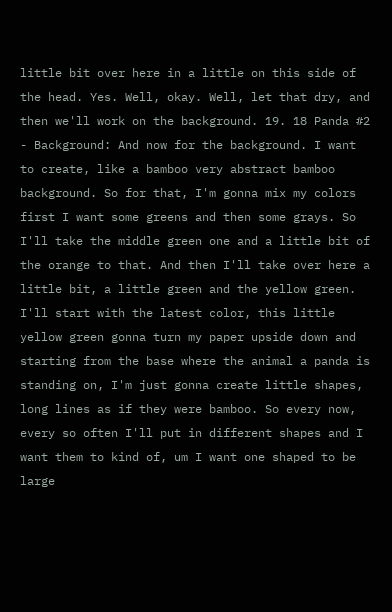little bit over here in a little on this side of the head. Yes. Well, okay. Well, let that dry, and then we'll work on the background. 19. 18 Panda #2 - Background: And now for the background. I want to create, like a bamboo very abstract bamboo background. So for that, I'm gonna mix my colors first I want some greens and then some grays. So I'll take the middle green one and a little bit of the orange to that. And then I'll take over here a little bit, a little green and the yellow green. I'll start with the latest color, this little yellow green gonna turn my paper upside down and starting from the base where the animal a panda is standing on, I'm just gonna create little shapes, long lines as if they were bamboo. So every now, every so often I'll put in different shapes and I want them to kind of, um I want one shaped to be large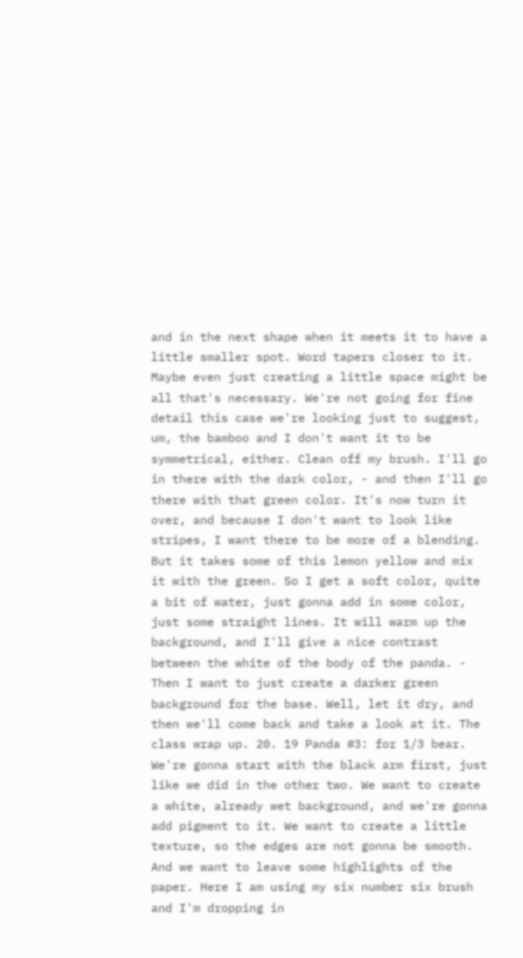and in the next shape when it meets it to have a little smaller spot. Word tapers closer to it. Maybe even just creating a little space might be all that's necessary. We're not going for fine detail this case we're looking just to suggest, um, the bamboo and I don't want it to be symmetrical, either. Clean off my brush. I'll go in there with the dark color, - and then I'll go there with that green color. It's now turn it over, and because I don't want to look like stripes, I want there to be more of a blending. But it takes some of this lemon yellow and mix it with the green. So I get a soft color, quite a bit of water, just gonna add in some color, just some straight lines. It will warm up the background, and I'll give a nice contrast between the white of the body of the panda. - Then I want to just create a darker green background for the base. Well, let it dry, and then we'll come back and take a look at it. The class wrap up. 20. 19 Panda #3: for 1/3 bear. We're gonna start with the black arm first, just like we did in the other two. We want to create a white, already wet background, and we're gonna add pigment to it. We want to create a little texture, so the edges are not gonna be smooth. And we want to leave some highlights of the paper. Here I am using my six number six brush and I'm dropping in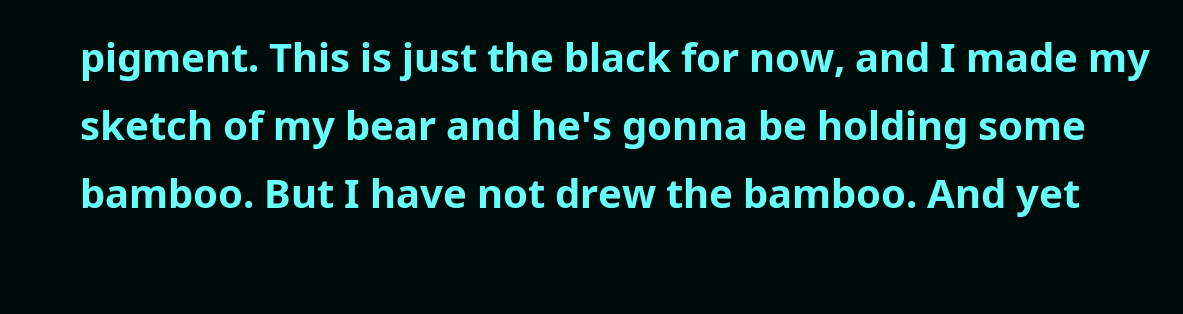pigment. This is just the black for now, and I made my sketch of my bear and he's gonna be holding some bamboo. But I have not drew the bamboo. And yet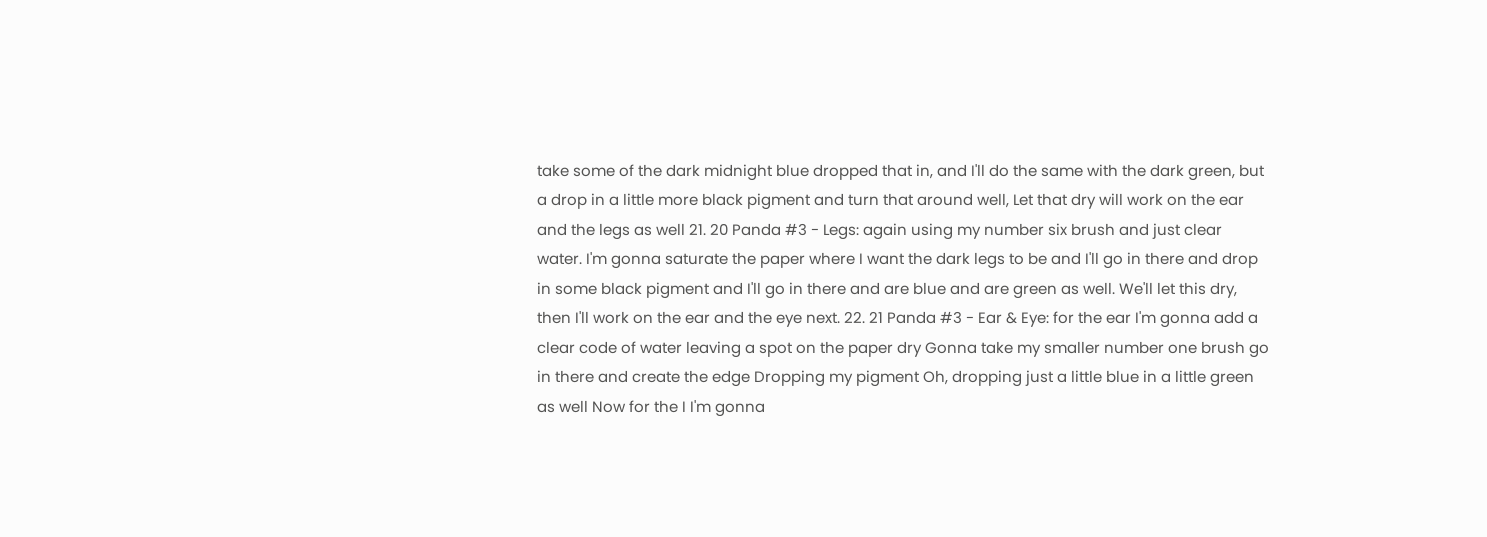take some of the dark midnight blue dropped that in, and I'll do the same with the dark green, but a drop in a little more black pigment and turn that around well, Let that dry will work on the ear and the legs as well 21. 20 Panda #3 - Legs: again using my number six brush and just clear water. I'm gonna saturate the paper where I want the dark legs to be and I'll go in there and drop in some black pigment and I'll go in there and are blue and are green as well. We'll let this dry, then I'll work on the ear and the eye next. 22. 21 Panda #3 - Ear & Eye: for the ear I'm gonna add a clear code of water leaving a spot on the paper dry Gonna take my smaller number one brush go in there and create the edge Dropping my pigment Oh, dropping just a little blue in a little green as well Now for the I I'm gonna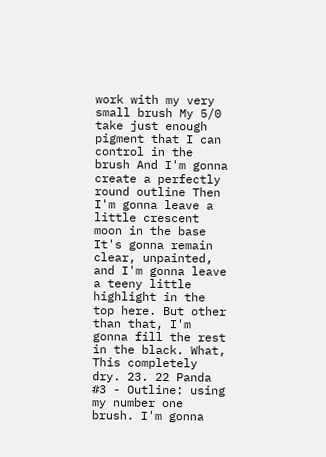work with my very small brush My 5/0 take just enough pigment that I can control in the brush And I'm gonna create a perfectly round outline Then I'm gonna leave a little crescent moon in the base It's gonna remain clear, unpainted, and I'm gonna leave a teeny little highlight in the top here. But other than that, I'm gonna fill the rest in the black. What, This completely dry. 23. 22 Panda #3 - Outline: using my number one brush. I'm gonna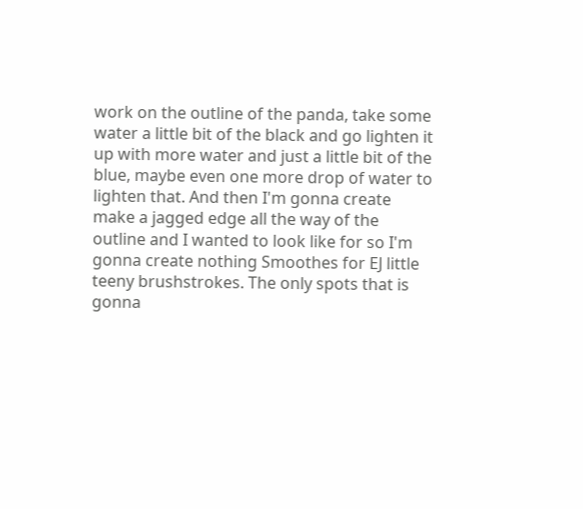work on the outline of the panda, take some water a little bit of the black and go lighten it up with more water and just a little bit of the blue, maybe even one more drop of water to lighten that. And then I'm gonna create make a jagged edge all the way of the outline and I wanted to look like for so I'm gonna create nothing Smoothes for EJ little teeny brushstrokes. The only spots that is gonna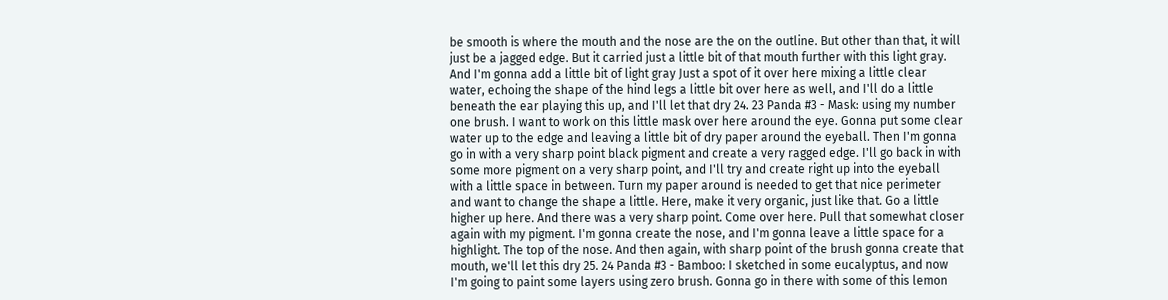be smooth is where the mouth and the nose are the on the outline. But other than that, it will just be a jagged edge. But it carried just a little bit of that mouth further with this light gray. And I'm gonna add a little bit of light gray Just a spot of it over here mixing a little clear water, echoing the shape of the hind legs a little bit over here as well, and I'll do a little beneath the ear playing this up, and I'll let that dry 24. 23 Panda #3 - Mask: using my number one brush. I want to work on this little mask over here around the eye. Gonna put some clear water up to the edge and leaving a little bit of dry paper around the eyeball. Then I'm gonna go in with a very sharp point black pigment and create a very ragged edge. I'll go back in with some more pigment on a very sharp point, and I'll try and create right up into the eyeball with a little space in between. Turn my paper around is needed to get that nice perimeter and want to change the shape a little. Here, make it very organic, just like that. Go a little higher up here. And there was a very sharp point. Come over here. Pull that somewhat closer again with my pigment. I'm gonna create the nose, and I'm gonna leave a little space for a highlight. The top of the nose. And then again, with sharp point of the brush gonna create that mouth, we'll let this dry 25. 24 Panda #3 - Bamboo: I sketched in some eucalyptus, and now I'm going to paint some layers using zero brush. Gonna go in there with some of this lemon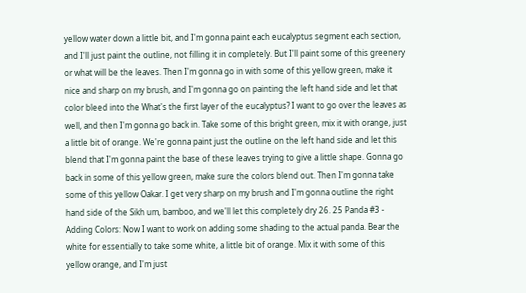yellow water down a little bit, and I'm gonna paint each eucalyptus segment each section, and I'll just paint the outline, not filling it in completely. But I'll paint some of this greenery or what will be the leaves. Then I'm gonna go in with some of this yellow green, make it nice and sharp on my brush, and I'm gonna go on painting the left hand side and let that color bleed into the What's the first layer of the eucalyptus? I want to go over the leaves as well, and then I'm gonna go back in. Take some of this bright green, mix it with orange, just a little bit of orange. We're gonna paint just the outline on the left hand side and let this blend that I'm gonna paint the base of these leaves trying to give a little shape. Gonna go back in some of this yellow green, make sure the colors blend out. Then I'm gonna take some of this yellow Oakar. I get very sharp on my brush and I'm gonna outline the right hand side of the Sikh um, bamboo, and we'll let this completely dry 26. 25 Panda #3 - Adding Colors: Now I want to work on adding some shading to the actual panda. Bear the white for essentially to take some white, a little bit of orange. Mix it with some of this yellow orange, and I'm just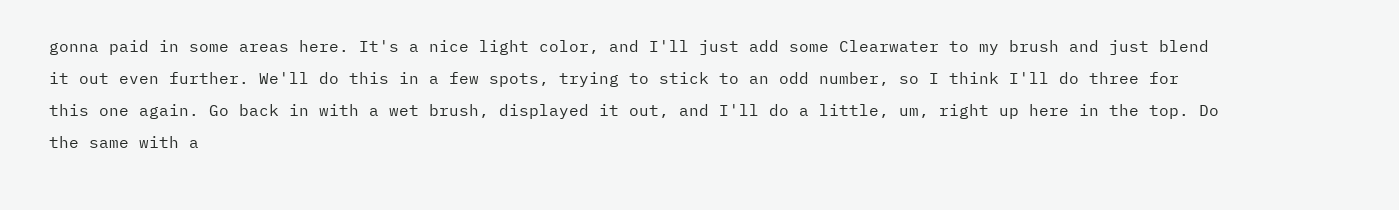gonna paid in some areas here. It's a nice light color, and I'll just add some Clearwater to my brush and just blend it out even further. We'll do this in a few spots, trying to stick to an odd number, so I think I'll do three for this one again. Go back in with a wet brush, displayed it out, and I'll do a little, um, right up here in the top. Do the same with a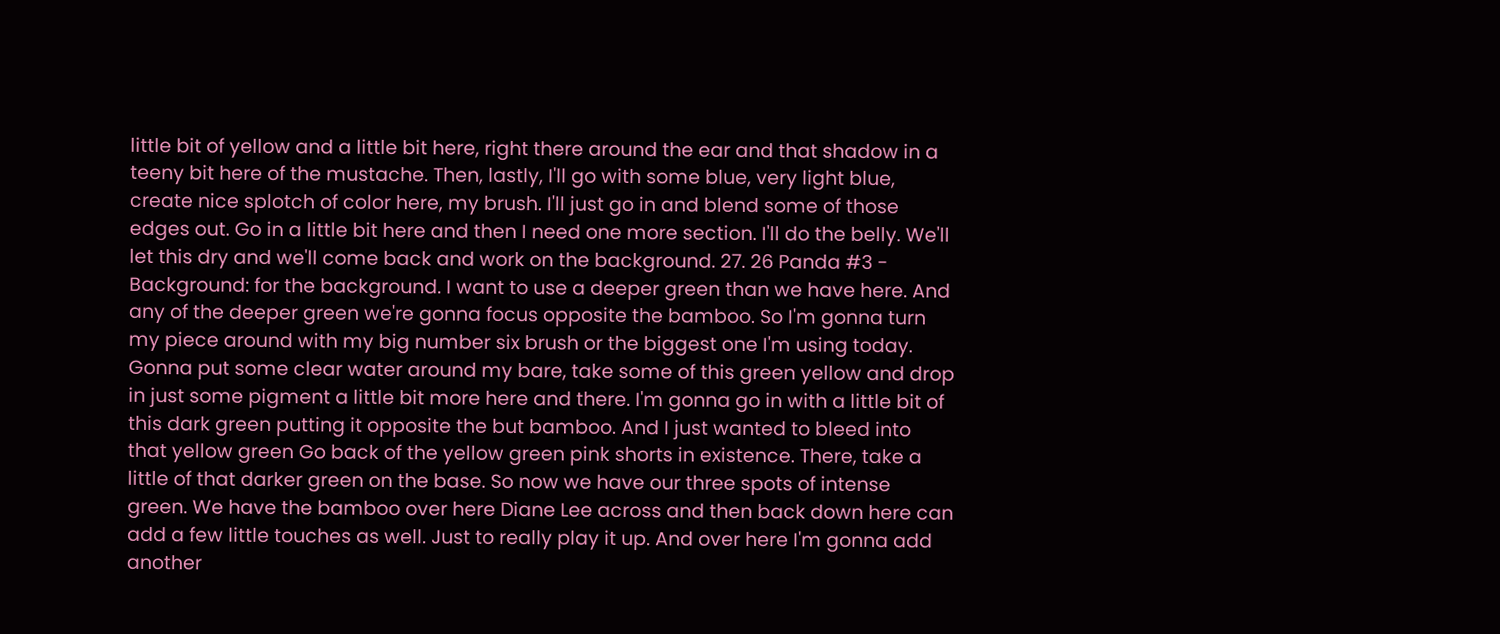little bit of yellow and a little bit here, right there around the ear and that shadow in a teeny bit here of the mustache. Then, lastly, I'll go with some blue, very light blue, create nice splotch of color here, my brush. I'll just go in and blend some of those edges out. Go in a little bit here and then I need one more section. I'll do the belly. We'll let this dry and we'll come back and work on the background. 27. 26 Panda #3 - Background: for the background. I want to use a deeper green than we have here. And any of the deeper green we're gonna focus opposite the bamboo. So I'm gonna turn my piece around with my big number six brush or the biggest one I'm using today. Gonna put some clear water around my bare, take some of this green yellow and drop in just some pigment a little bit more here and there. I'm gonna go in with a little bit of this dark green putting it opposite the but bamboo. And I just wanted to bleed into that yellow green Go back of the yellow green pink shorts in existence. There, take a little of that darker green on the base. So now we have our three spots of intense green. We have the bamboo over here Diane Lee across and then back down here can add a few little touches as well. Just to really play it up. And over here I'm gonna add another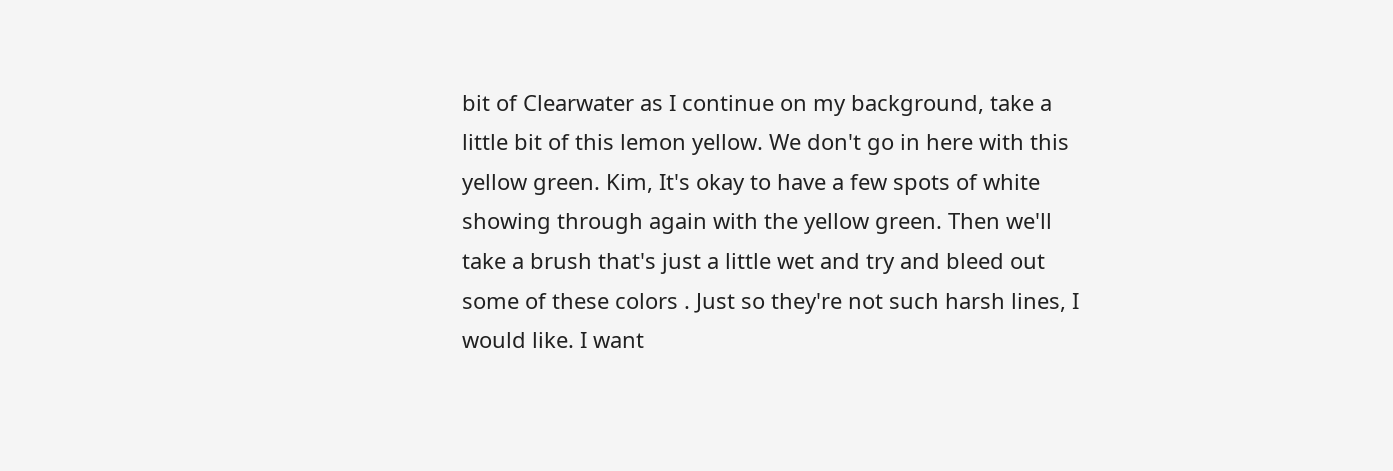bit of Clearwater as I continue on my background, take a little bit of this lemon yellow. We don't go in here with this yellow green. Kim, It's okay to have a few spots of white showing through again with the yellow green. Then we'll take a brush that's just a little wet and try and bleed out some of these colors . Just so they're not such harsh lines, I would like. I want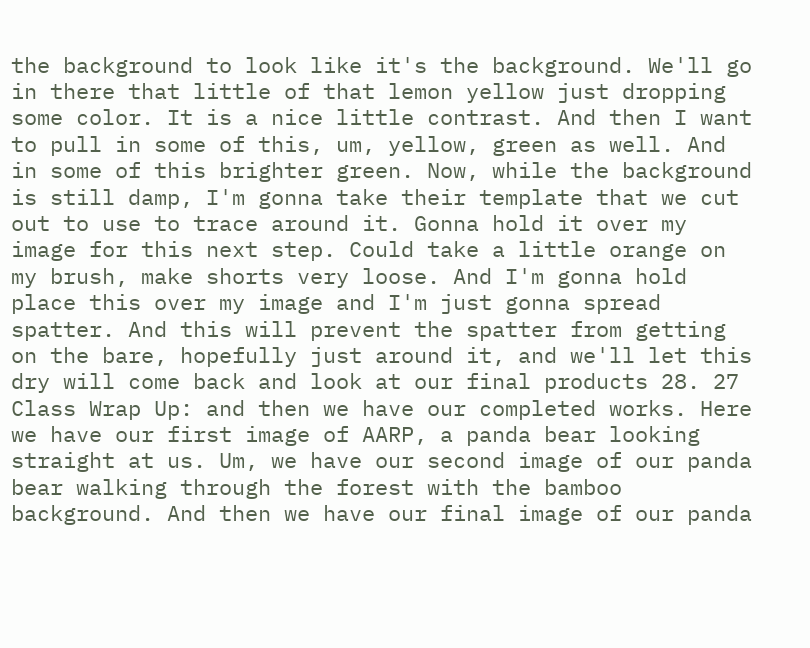the background to look like it's the background. We'll go in there that little of that lemon yellow just dropping some color. It is a nice little contrast. And then I want to pull in some of this, um, yellow, green as well. And in some of this brighter green. Now, while the background is still damp, I'm gonna take their template that we cut out to use to trace around it. Gonna hold it over my image for this next step. Could take a little orange on my brush, make shorts very loose. And I'm gonna hold place this over my image and I'm just gonna spread spatter. And this will prevent the spatter from getting on the bare, hopefully just around it, and we'll let this dry will come back and look at our final products 28. 27 Class Wrap Up: and then we have our completed works. Here we have our first image of AARP, a panda bear looking straight at us. Um, we have our second image of our panda bear walking through the forest with the bamboo background. And then we have our final image of our panda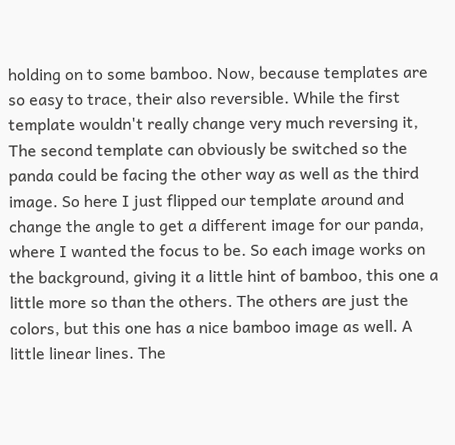holding on to some bamboo. Now, because templates are so easy to trace, their also reversible. While the first template wouldn't really change very much reversing it, The second template can obviously be switched so the panda could be facing the other way as well as the third image. So here I just flipped our template around and change the angle to get a different image for our panda, where I wanted the focus to be. So each image works on the background, giving it a little hint of bamboo, this one a little more so than the others. The others are just the colors, but this one has a nice bamboo image as well. A little linear lines. The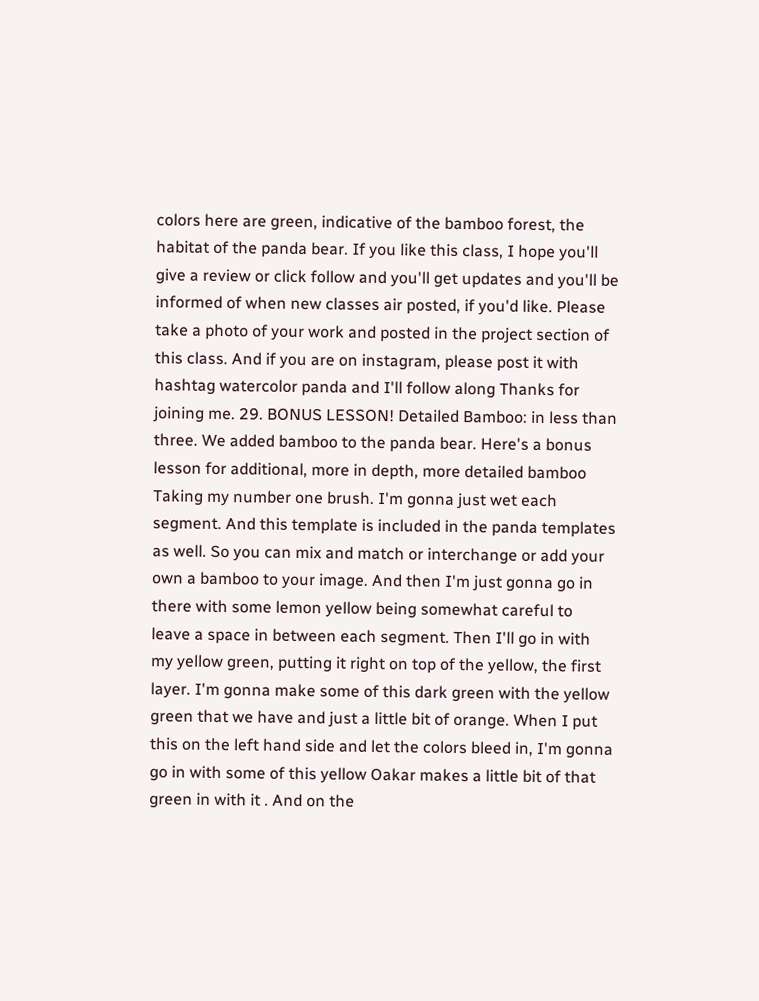colors here are green, indicative of the bamboo forest, the habitat of the panda bear. If you like this class, I hope you'll give a review or click follow and you'll get updates and you'll be informed of when new classes air posted, if you'd like. Please take a photo of your work and posted in the project section of this class. And if you are on instagram, please post it with hashtag watercolor panda and I'll follow along Thanks for joining me. 29. BONUS LESSON! Detailed Bamboo: in less than three. We added bamboo to the panda bear. Here's a bonus lesson for additional, more in depth, more detailed bamboo Taking my number one brush. I'm gonna just wet each segment. And this template is included in the panda templates as well. So you can mix and match or interchange or add your own a bamboo to your image. And then I'm just gonna go in there with some lemon yellow being somewhat careful to leave a space in between each segment. Then I'll go in with my yellow green, putting it right on top of the yellow, the first layer. I'm gonna make some of this dark green with the yellow green that we have and just a little bit of orange. When I put this on the left hand side and let the colors bleed in, I'm gonna go in with some of this yellow Oakar makes a little bit of that green in with it . And on the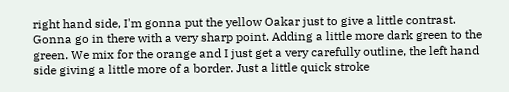right hand side, I'm gonna put the yellow Oakar just to give a little contrast. Gonna go in there with a very sharp point. Adding a little more dark green to the green. We mix for the orange and I just get a very carefully outline, the left hand side giving a little more of a border. Just a little quick stroke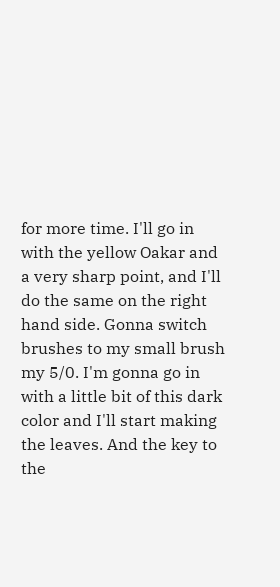for more time. I'll go in with the yellow Oakar and a very sharp point, and I'll do the same on the right hand side. Gonna switch brushes to my small brush my 5/0. I'm gonna go in with a little bit of this dark color and I'll start making the leaves. And the key to the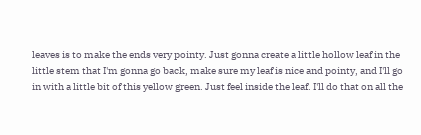leaves is to make the ends very pointy. Just gonna create a little hollow leaf in the little stem that I'm gonna go back, make sure my leaf is nice and pointy, and I'll go in with a little bit of this yellow green. Just feel inside the leaf. I'll do that on all the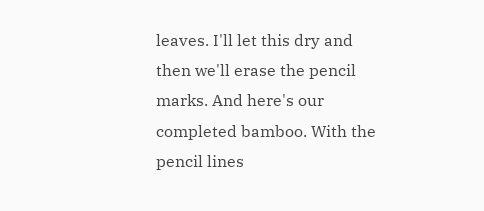leaves. I'll let this dry and then we'll erase the pencil marks. And here's our completed bamboo. With the pencil lines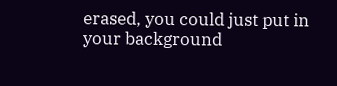erased, you could just put in your background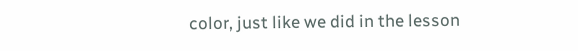color, just like we did in the lesson